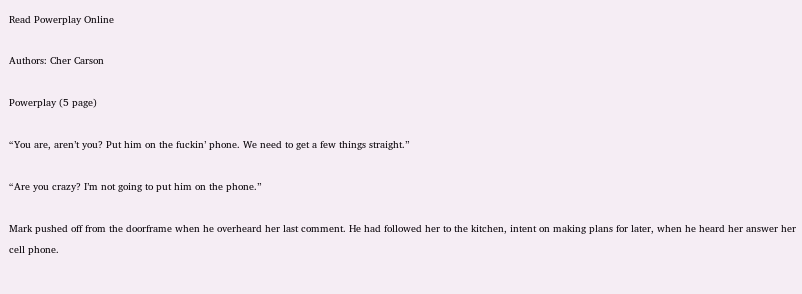Read Powerplay Online

Authors: Cher Carson

Powerplay (5 page)

“You are, aren’t you? Put him on the fuckin’ phone. We need to get a few things straight.”

“Are you crazy? I’m not going to put him on the phone.”

Mark pushed off from the doorframe when he overheard her last comment. He had followed her to the kitchen, intent on making plans for later, when he heard her answer her cell phone.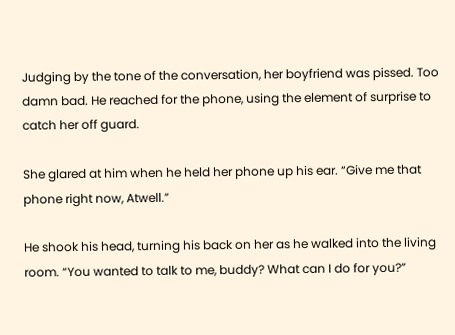Judging by the tone of the conversation, her boyfriend was pissed. Too damn bad. He reached for the phone, using the element of surprise to catch her off guard.

She glared at him when he held her phone up his ear. “Give me that phone right now, Atwell.”

He shook his head, turning his back on her as he walked into the living room. “You wanted to talk to me, buddy? What can I do for you?”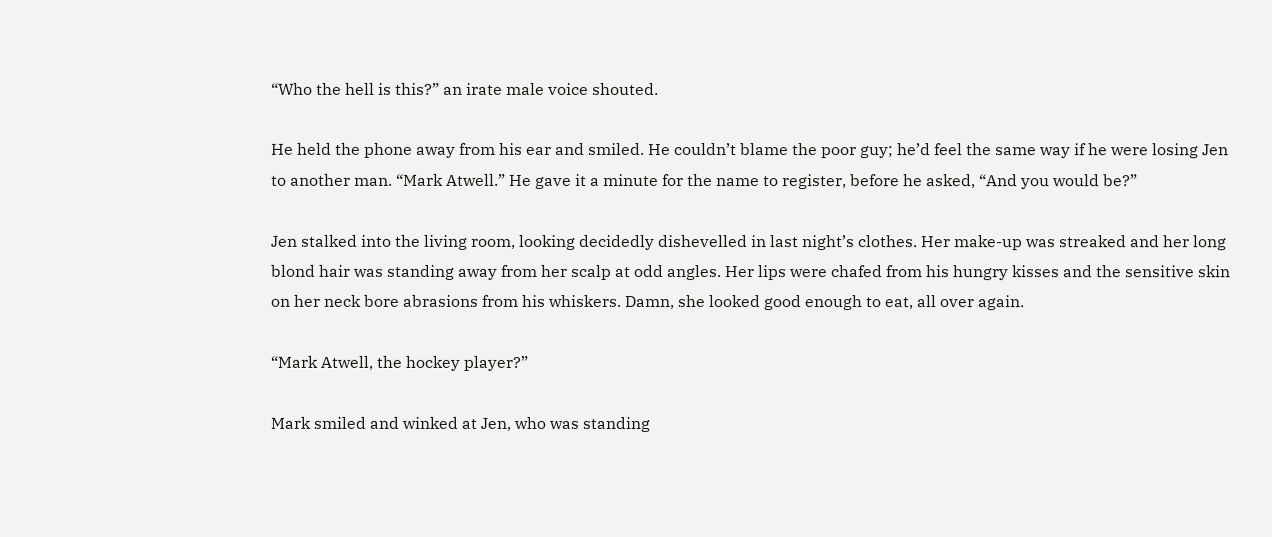“Who the hell is this?” an irate male voice shouted.

He held the phone away from his ear and smiled. He couldn’t blame the poor guy; he’d feel the same way if he were losing Jen to another man. “Mark Atwell.” He gave it a minute for the name to register, before he asked, “And you would be?”

Jen stalked into the living room, looking decidedly dishevelled in last night’s clothes. Her make-up was streaked and her long blond hair was standing away from her scalp at odd angles. Her lips were chafed from his hungry kisses and the sensitive skin on her neck bore abrasions from his whiskers. Damn, she looked good enough to eat, all over again.

“Mark Atwell, the hockey player?”

Mark smiled and winked at Jen, who was standing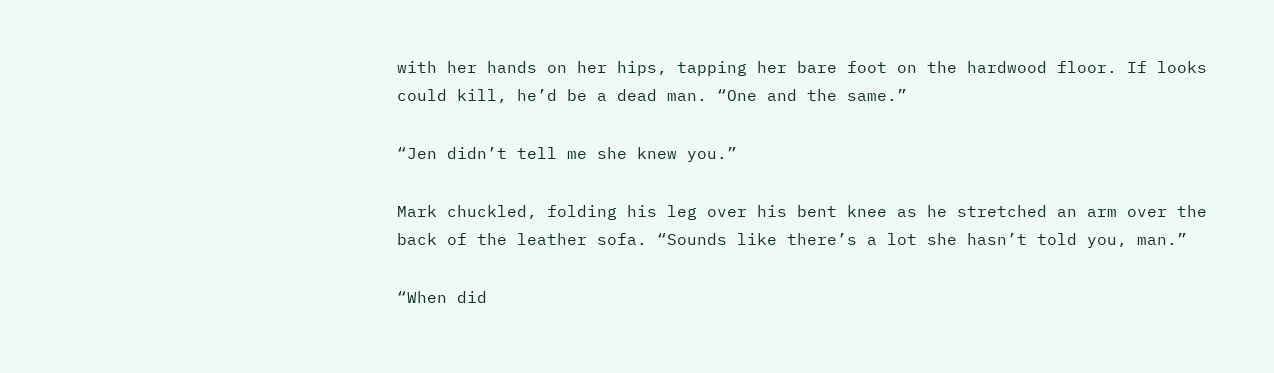with her hands on her hips, tapping her bare foot on the hardwood floor. If looks could kill, he’d be a dead man. “One and the same.”

“Jen didn’t tell me she knew you.”

Mark chuckled, folding his leg over his bent knee as he stretched an arm over the back of the leather sofa. “Sounds like there’s a lot she hasn’t told you, man.”

“When did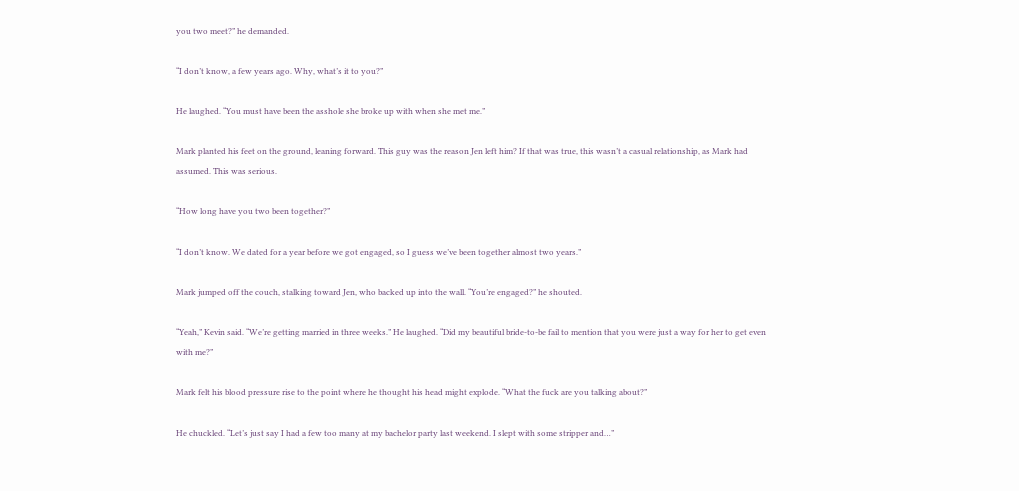you two meet?” he demanded.

“I don’t know, a few years ago. Why, what’s it to you?”

He laughed. “You must have been the asshole she broke up with when she met me.”

Mark planted his feet on the ground, leaning forward. This guy was the reason Jen left him? If that was true, this wasn’t a casual relationship, as Mark had assumed. This was serious.

“How long have you two been together?”

“I don’t know. We dated for a year before we got engaged, so I guess we’ve been together almost two years.”

Mark jumped off the couch, stalking toward Jen, who backed up into the wall. “You’re engaged?” he shouted.

“Yeah,” Kevin said. “We’re getting married in three weeks.” He laughed. “Did my beautiful bride-to-be fail to mention that you were just a way for her to get even with me?”

Mark felt his blood pressure rise to the point where he thought his head might explode. “What the fuck are you talking about?”

He chuckled. “Let’s just say I had a few too many at my bachelor party last weekend. I slept with some stripper and…”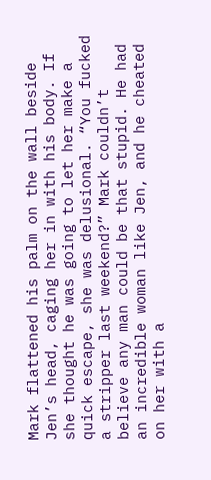Mark flattened his palm on the wall beside Jen’s head, caging her in with his body. If she thought he was going to let her make a quick escape, she was delusional. “You fucked a stripper last weekend?” Mark couldn’t believe any man could be that stupid. He had an incredible woman like Jen, and he cheated on her with a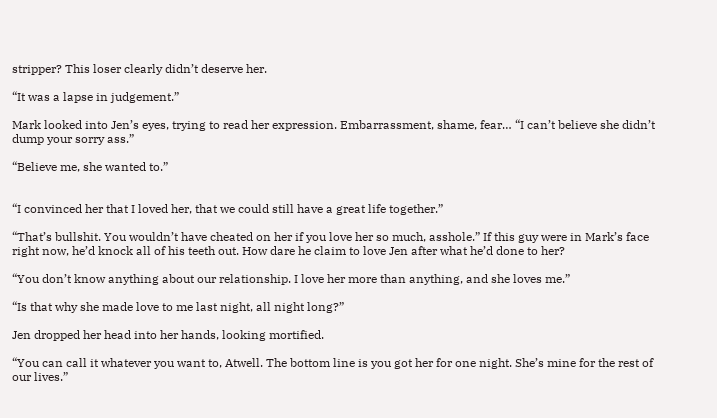stripper? This loser clearly didn’t deserve her.

“It was a lapse in judgement.”

Mark looked into Jen’s eyes, trying to read her expression. Embarrassment, shame, fear… “I can’t believe she didn’t dump your sorry ass.”

“Believe me, she wanted to.”


“I convinced her that I loved her, that we could still have a great life together.”

“That’s bullshit. You wouldn’t have cheated on her if you love her so much, asshole.” If this guy were in Mark’s face right now, he’d knock all of his teeth out. How dare he claim to love Jen after what he’d done to her?

“You don’t know anything about our relationship. I love her more than anything, and she loves me.”

“Is that why she made love to me last night, all night long?”

Jen dropped her head into her hands, looking mortified.

“You can call it whatever you want to, Atwell. The bottom line is you got her for one night. She’s mine for the rest of our lives.”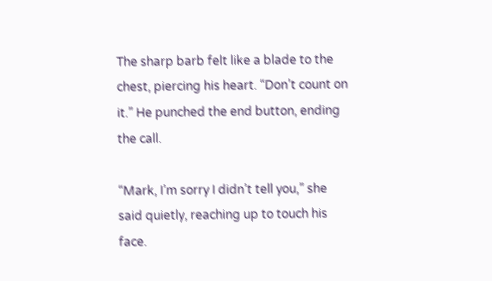The sharp barb felt like a blade to the chest, piercing his heart. “Don’t count on it.” He punched the end button, ending the call.

“Mark, I’m sorry I didn’t tell you,” she said quietly, reaching up to touch his face.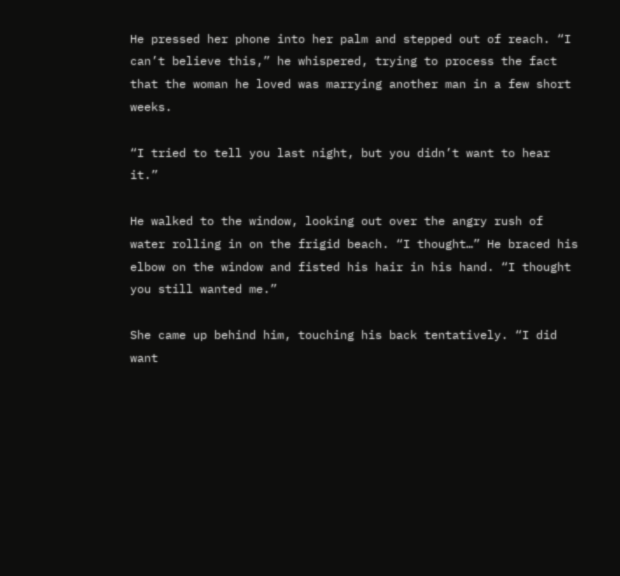He pressed her phone into her palm and stepped out of reach. “I can’t believe this,” he whispered, trying to process the fact that the woman he loved was marrying another man in a few short weeks.

“I tried to tell you last night, but you didn’t want to hear it.”

He walked to the window, looking out over the angry rush of water rolling in on the frigid beach. “I thought…” He braced his elbow on the window and fisted his hair in his hand. “I thought you still wanted me.”

She came up behind him, touching his back tentatively. “I did want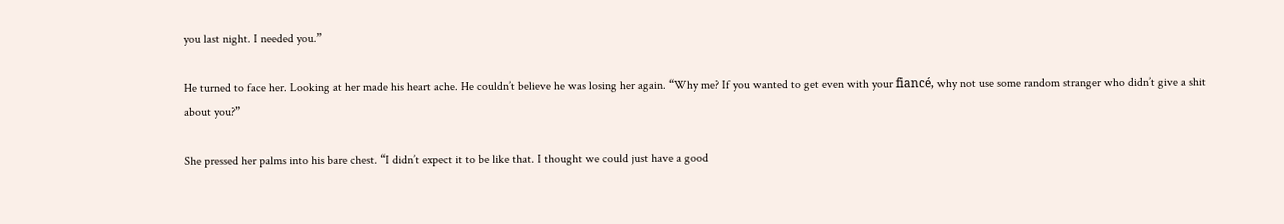you last night. I needed you.”

He turned to face her. Looking at her made his heart ache. He couldn’t believe he was losing her again. “Why me? If you wanted to get even with your fiancé, why not use some random stranger who didn’t give a shit about you?”

She pressed her palms into his bare chest. “I didn’t expect it to be like that. I thought we could just have a good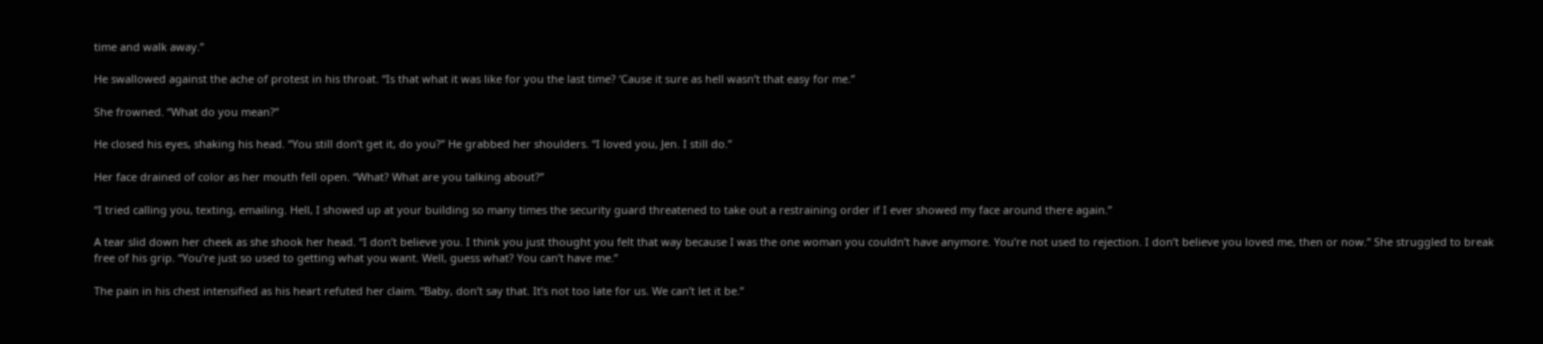time and walk away.”

He swallowed against the ache of protest in his throat. “Is that what it was like for you the last time? ‘Cause it sure as hell wasn’t that easy for me.”

She frowned. “What do you mean?”

He closed his eyes, shaking his head. “You still don’t get it, do you?” He grabbed her shoulders. “I loved you, Jen. I still do.”

Her face drained of color as her mouth fell open. “What? What are you talking about?”

“I tried calling you, texting, emailing. Hell, I showed up at your building so many times the security guard threatened to take out a restraining order if I ever showed my face around there again.”

A tear slid down her cheek as she shook her head. “I don’t believe you. I think you just thought you felt that way because I was the one woman you couldn’t have anymore. You’re not used to rejection. I don’t believe you loved me, then or now.” She struggled to break free of his grip. “You’re just so used to getting what you want. Well, guess what? You can’t have me.”

The pain in his chest intensified as his heart refuted her claim. “Baby, don’t say that. It’s not too late for us. We can’t let it be.”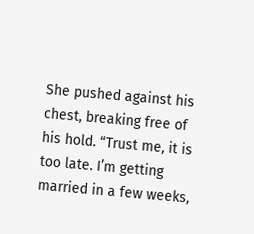She pushed against his chest, breaking free of his hold. “Trust me, it is too late. I’m getting married in a few weeks,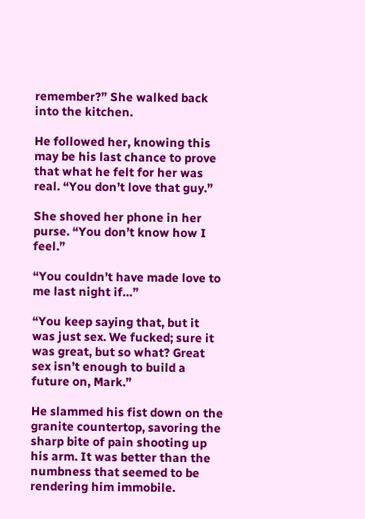remember?” She walked back into the kitchen.

He followed her, knowing this may be his last chance to prove that what he felt for her was real. “You don’t love that guy.”

She shoved her phone in her purse. “You don’t know how I feel.”

“You couldn’t have made love to me last night if…”

“You keep saying that, but it was just sex. We fucked; sure it was great, but so what? Great sex isn’t enough to build a future on, Mark.”

He slammed his fist down on the granite countertop, savoring the sharp bite of pain shooting up his arm. It was better than the numbness that seemed to be rendering him immobile.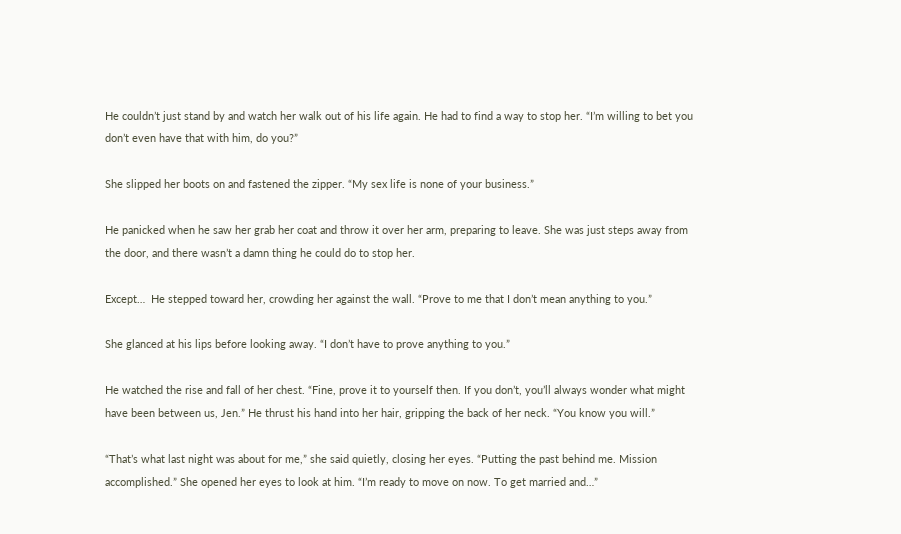He couldn’t just stand by and watch her walk out of his life again. He had to find a way to stop her. “I’m willing to bet you don’t even have that with him, do you?”

She slipped her boots on and fastened the zipper. “My sex life is none of your business.”

He panicked when he saw her grab her coat and throw it over her arm, preparing to leave. She was just steps away from the door, and there wasn’t a damn thing he could do to stop her.

Except…  He stepped toward her, crowding her against the wall. “Prove to me that I don’t mean anything to you.”

She glanced at his lips before looking away. “I don’t have to prove anything to you.”

He watched the rise and fall of her chest. “Fine, prove it to yourself then. If you don’t, you’ll always wonder what might have been between us, Jen.” He thrust his hand into her hair, gripping the back of her neck. “You know you will.”

“That’s what last night was about for me,” she said quietly, closing her eyes. “Putting the past behind me. Mission accomplished.” She opened her eyes to look at him. “I’m ready to move on now. To get married and…”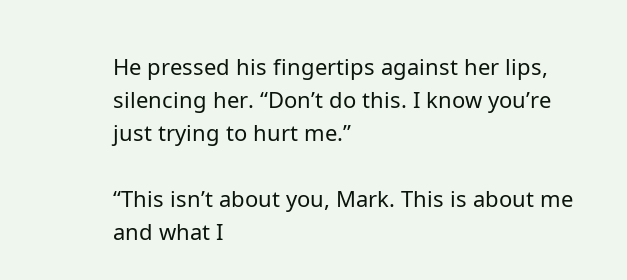He pressed his fingertips against her lips, silencing her. “Don’t do this. I know you’re just trying to hurt me.”

“This isn’t about you, Mark. This is about me and what I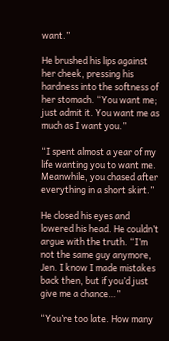want.”

He brushed his lips against her cheek, pressing his hardness into the softness of her stomach. “You want me; just admit it. You want me as much as I want you.”

“I spent almost a year of my life wanting you to want me. Meanwhile, you chased after everything in a short skirt.”

He closed his eyes and lowered his head. He couldn’t argue with the truth. “I’m not the same guy anymore, Jen. I know I made mistakes back then, but if you’d just give me a chance…”

“You’re too late. How many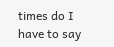times do I have to say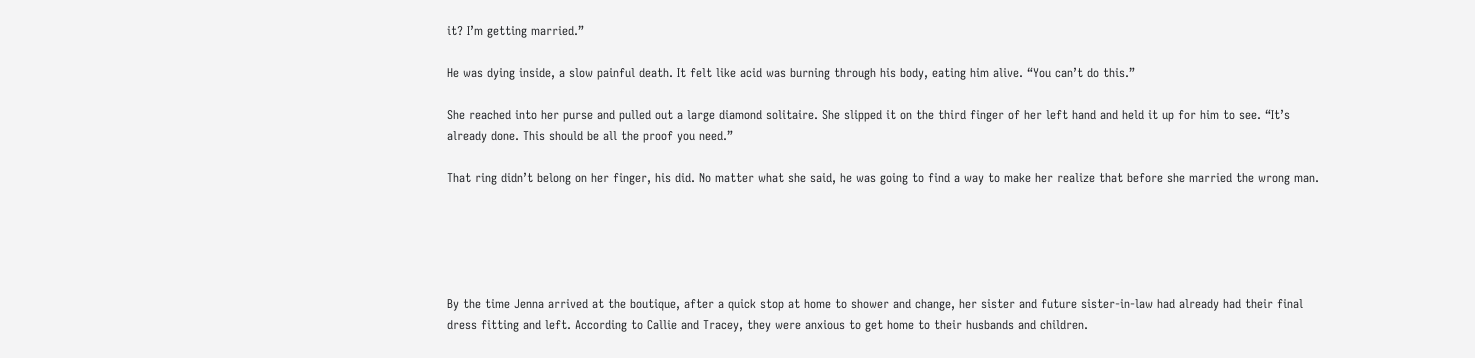it? I’m getting married.”

He was dying inside, a slow painful death. It felt like acid was burning through his body, eating him alive. “You can’t do this.”

She reached into her purse and pulled out a large diamond solitaire. She slipped it on the third finger of her left hand and held it up for him to see. “It’s already done. This should be all the proof you need.”

That ring didn’t belong on her finger, his did. No matter what she said, he was going to find a way to make her realize that before she married the wrong man.





By the time Jenna arrived at the boutique, after a quick stop at home to shower and change, her sister and future sister-in-law had already had their final dress fitting and left. According to Callie and Tracey, they were anxious to get home to their husbands and children.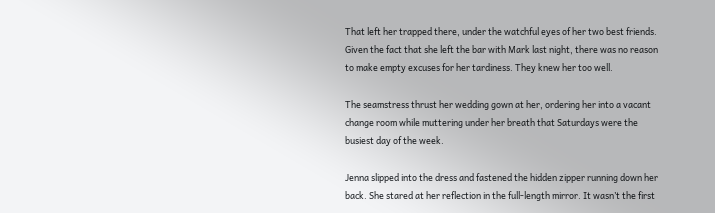That left her trapped there, under the watchful eyes of her two best friends. Given the fact that she left the bar with Mark last night, there was no reason to make empty excuses for her tardiness. They knew her too well.

The seamstress thrust her wedding gown at her, ordering her into a vacant change room while muttering under her breath that Saturdays were the busiest day of the week.

Jenna slipped into the dress and fastened the hidden zipper running down her back. She stared at her reflection in the full-length mirror. It wasn’t the first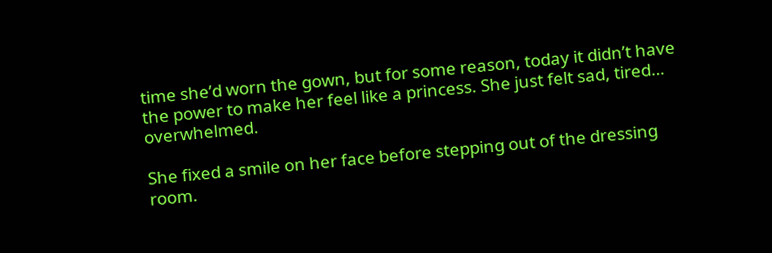time she’d worn the gown, but for some reason, today it didn’t have the power to make her feel like a princess. She just felt sad, tired… overwhelmed.

She fixed a smile on her face before stepping out of the dressing room.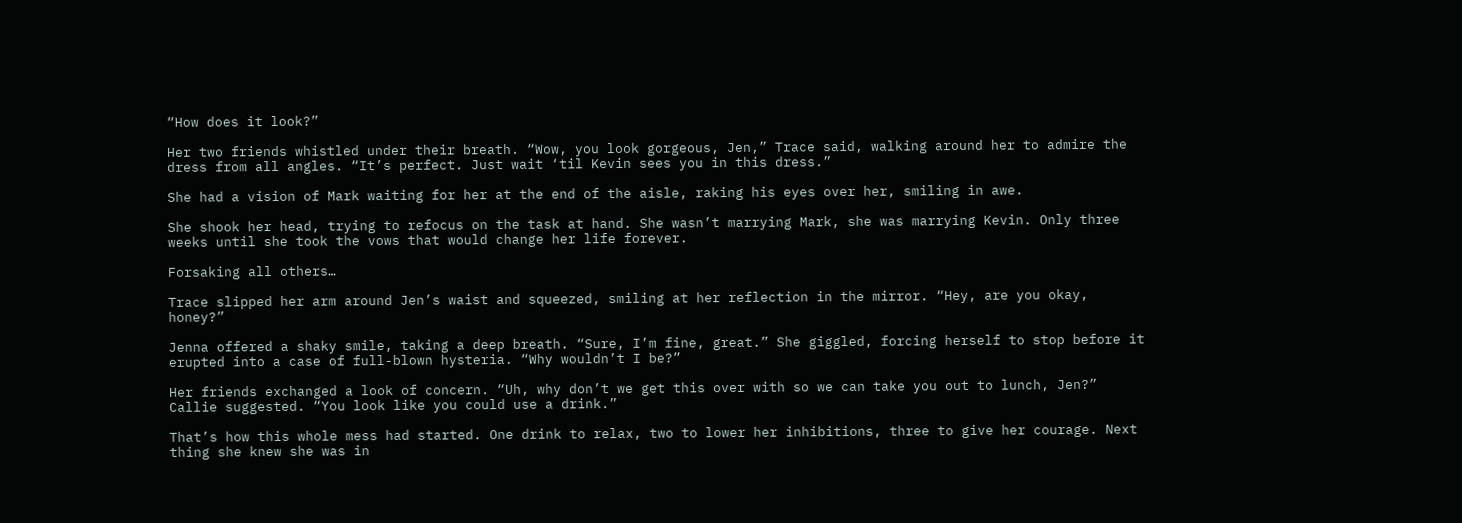“How does it look?”

Her two friends whistled under their breath. “Wow, you look gorgeous, Jen,” Trace said, walking around her to admire the dress from all angles. “It’s perfect. Just wait ‘til Kevin sees you in this dress.”

She had a vision of Mark waiting for her at the end of the aisle, raking his eyes over her, smiling in awe.

She shook her head, trying to refocus on the task at hand. She wasn’t marrying Mark, she was marrying Kevin. Only three weeks until she took the vows that would change her life forever.

Forsaking all others…

Trace slipped her arm around Jen’s waist and squeezed, smiling at her reflection in the mirror. “Hey, are you okay, honey?”

Jenna offered a shaky smile, taking a deep breath. “Sure, I’m fine, great.” She giggled, forcing herself to stop before it erupted into a case of full-blown hysteria. “Why wouldn’t I be?”

Her friends exchanged a look of concern. “Uh, why don’t we get this over with so we can take you out to lunch, Jen?” Callie suggested. “You look like you could use a drink.”

That’s how this whole mess had started. One drink to relax, two to lower her inhibitions, three to give her courage. Next thing she knew she was in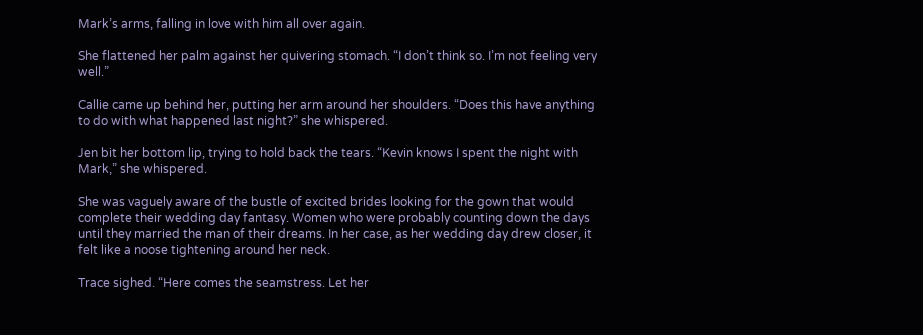Mark’s arms, falling in love with him all over again.

She flattened her palm against her quivering stomach. “I don’t think so. I’m not feeling very well.”

Callie came up behind her, putting her arm around her shoulders. “Does this have anything to do with what happened last night?” she whispered.

Jen bit her bottom lip, trying to hold back the tears. “Kevin knows I spent the night with Mark,” she whispered.

She was vaguely aware of the bustle of excited brides looking for the gown that would complete their wedding day fantasy. Women who were probably counting down the days until they married the man of their dreams. In her case, as her wedding day drew closer, it felt like a noose tightening around her neck.

Trace sighed. “Here comes the seamstress. Let her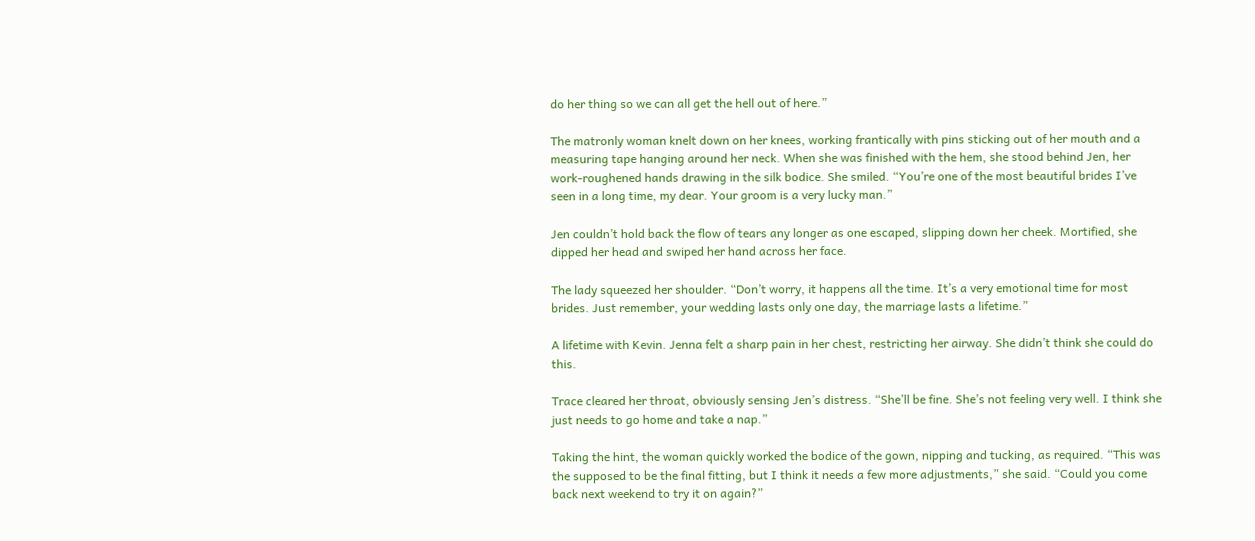do her thing so we can all get the hell out of here.”

The matronly woman knelt down on her knees, working frantically with pins sticking out of her mouth and a measuring tape hanging around her neck. When she was finished with the hem, she stood behind Jen, her work-roughened hands drawing in the silk bodice. She smiled. “You’re one of the most beautiful brides I’ve seen in a long time, my dear. Your groom is a very lucky man.”

Jen couldn’t hold back the flow of tears any longer as one escaped, slipping down her cheek. Mortified, she dipped her head and swiped her hand across her face.

The lady squeezed her shoulder. “Don’t worry, it happens all the time. It’s a very emotional time for most brides. Just remember, your wedding lasts only one day, the marriage lasts a lifetime.”

A lifetime with Kevin. Jenna felt a sharp pain in her chest, restricting her airway. She didn’t think she could do this.

Trace cleared her throat, obviously sensing Jen’s distress. “She’ll be fine. She’s not feeling very well. I think she just needs to go home and take a nap.”

Taking the hint, the woman quickly worked the bodice of the gown, nipping and tucking, as required. “This was the supposed to be the final fitting, but I think it needs a few more adjustments,” she said. “Could you come back next weekend to try it on again?”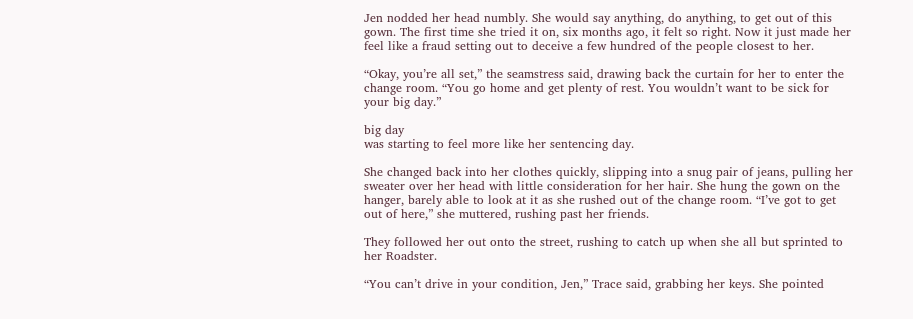Jen nodded her head numbly. She would say anything, do anything, to get out of this gown. The first time she tried it on, six months ago, it felt so right. Now it just made her feel like a fraud setting out to deceive a few hundred of the people closest to her.

“Okay, you’re all set,” the seamstress said, drawing back the curtain for her to enter the change room. “You go home and get plenty of rest. You wouldn’t want to be sick for your big day.”

big day
was starting to feel more like her sentencing day.

She changed back into her clothes quickly, slipping into a snug pair of jeans, pulling her sweater over her head with little consideration for her hair. She hung the gown on the hanger, barely able to look at it as she rushed out of the change room. “I’ve got to get out of here,” she muttered, rushing past her friends.

They followed her out onto the street, rushing to catch up when she all but sprinted to her Roadster.

“You can’t drive in your condition, Jen,” Trace said, grabbing her keys. She pointed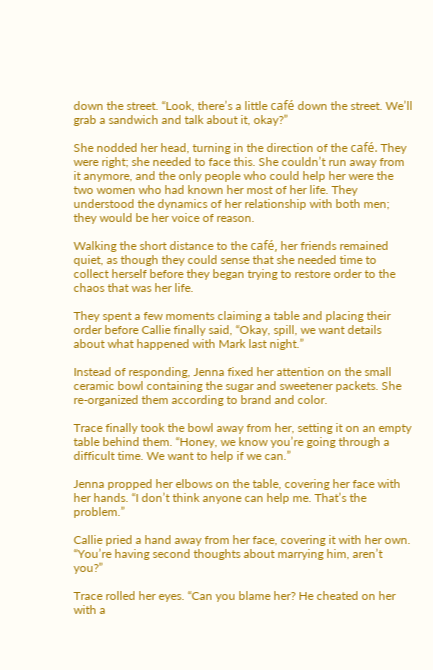down the street. “Look, there’s a little café down the street. We’ll grab a sandwich and talk about it, okay?”

She nodded her head, turning in the direction of the café. They were right; she needed to face this. She couldn’t run away from it anymore, and the only people who could help her were the two women who had known her most of her life. They understood the dynamics of her relationship with both men; they would be her voice of reason.

Walking the short distance to the café, her friends remained quiet, as though they could sense that she needed time to collect herself before they began trying to restore order to the chaos that was her life.

They spent a few moments claiming a table and placing their order before Callie finally said, “Okay, spill, we want details about what happened with Mark last night.”

Instead of responding, Jenna fixed her attention on the small ceramic bowl containing the sugar and sweetener packets. She re-organized them according to brand and color.

Trace finally took the bowl away from her, setting it on an empty table behind them. “Honey, we know you’re going through a difficult time. We want to help if we can.”

Jenna propped her elbows on the table, covering her face with her hands. “I don’t think anyone can help me. That’s the problem.”

Callie pried a hand away from her face, covering it with her own. “You’re having second thoughts about marrying him, aren’t you?”

Trace rolled her eyes. “Can you blame her? He cheated on her with a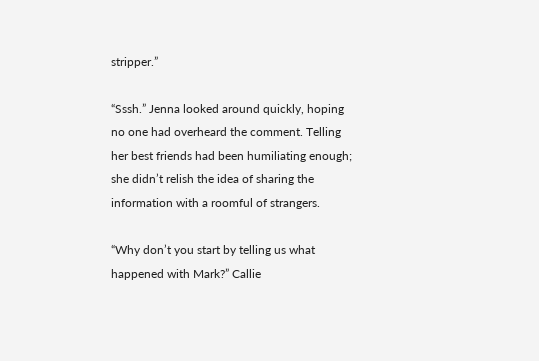stripper.”

“Sssh.” Jenna looked around quickly, hoping no one had overheard the comment. Telling her best friends had been humiliating enough; she didn’t relish the idea of sharing the information with a roomful of strangers.

“Why don’t you start by telling us what happened with Mark?” Callie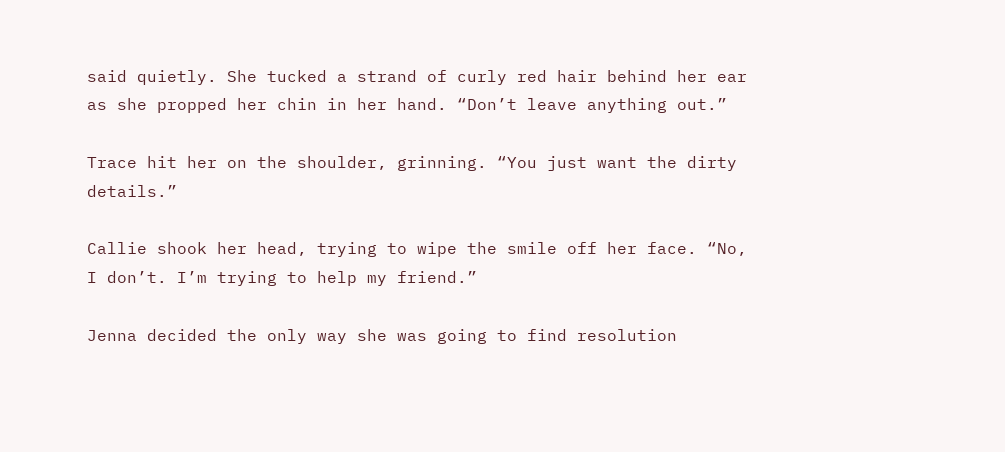said quietly. She tucked a strand of curly red hair behind her ear as she propped her chin in her hand. “Don’t leave anything out.”

Trace hit her on the shoulder, grinning. “You just want the dirty details.”

Callie shook her head, trying to wipe the smile off her face. “No, I don’t. I’m trying to help my friend.”

Jenna decided the only way she was going to find resolution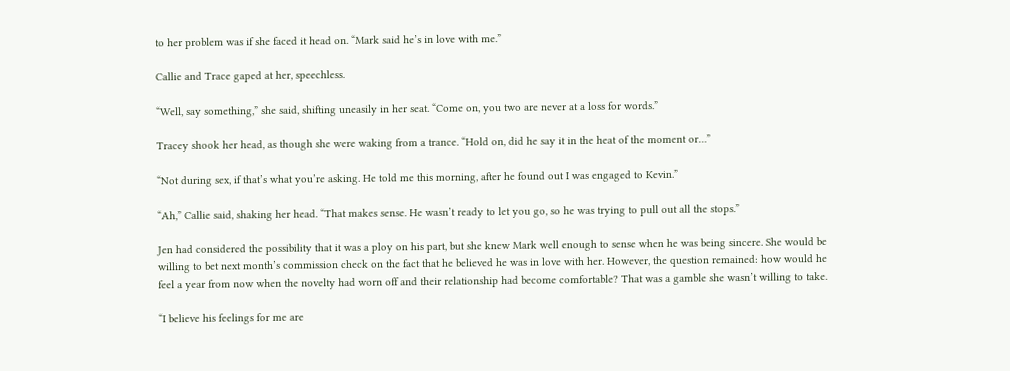to her problem was if she faced it head on. “Mark said he’s in love with me.”

Callie and Trace gaped at her, speechless.

“Well, say something,” she said, shifting uneasily in her seat. “Come on, you two are never at a loss for words.”

Tracey shook her head, as though she were waking from a trance. “Hold on, did he say it in the heat of the moment or…”

“Not during sex, if that’s what you’re asking. He told me this morning, after he found out I was engaged to Kevin.”

“Ah,” Callie said, shaking her head. “That makes sense. He wasn’t ready to let you go, so he was trying to pull out all the stops.”

Jen had considered the possibility that it was a ploy on his part, but she knew Mark well enough to sense when he was being sincere. She would be willing to bet next month’s commission check on the fact that he believed he was in love with her. However, the question remained: how would he feel a year from now when the novelty had worn off and their relationship had become comfortable? That was a gamble she wasn’t willing to take.

“I believe his feelings for me are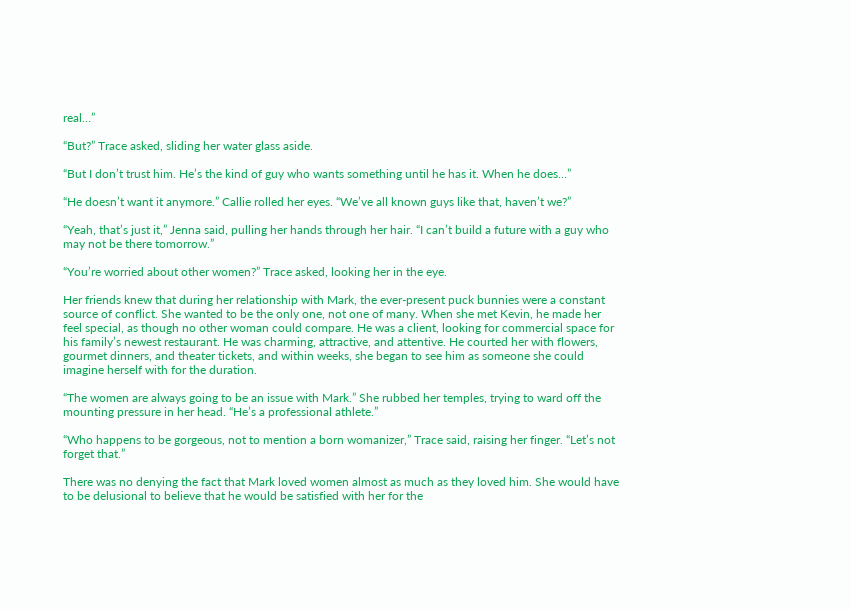real…”

“But?” Trace asked, sliding her water glass aside.

“But I don’t trust him. He’s the kind of guy who wants something until he has it. When he does…”

“He doesn’t want it anymore.” Callie rolled her eyes. “We’ve all known guys like that, haven’t we?”

“Yeah, that’s just it,” Jenna said, pulling her hands through her hair. “I can’t build a future with a guy who may not be there tomorrow.”

“You’re worried about other women?” Trace asked, looking her in the eye.

Her friends knew that during her relationship with Mark, the ever-present puck bunnies were a constant source of conflict. She wanted to be the only one, not one of many. When she met Kevin, he made her feel special, as though no other woman could compare. He was a client, looking for commercial space for his family’s newest restaurant. He was charming, attractive, and attentive. He courted her with flowers, gourmet dinners, and theater tickets, and within weeks, she began to see him as someone she could imagine herself with for the duration.

“The women are always going to be an issue with Mark.” She rubbed her temples, trying to ward off the mounting pressure in her head. “He’s a professional athlete.”

“Who happens to be gorgeous, not to mention a born womanizer,” Trace said, raising her finger. “Let’s not forget that.”

There was no denying the fact that Mark loved women almost as much as they loved him. She would have to be delusional to believe that he would be satisfied with her for the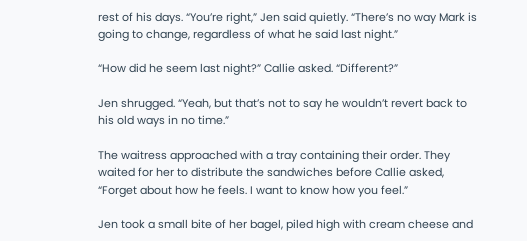rest of his days. “You’re right,” Jen said quietly. “There’s no way Mark is going to change, regardless of what he said last night.”

“How did he seem last night?” Callie asked. “Different?”

Jen shrugged. “Yeah, but that’s not to say he wouldn’t revert back to his old ways in no time.”

The waitress approached with a tray containing their order. They waited for her to distribute the sandwiches before Callie asked, “Forget about how he feels. I want to know how you feel.”

Jen took a small bite of her bagel, piled high with cream cheese and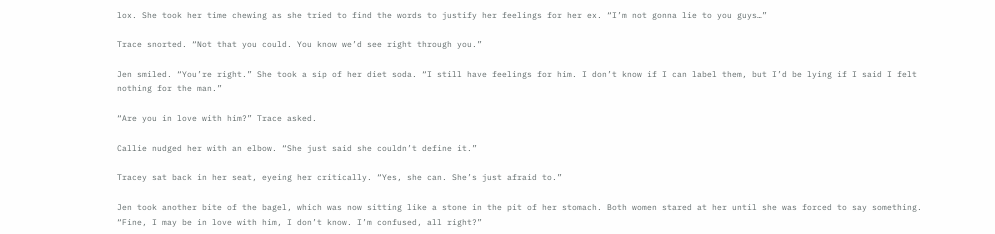lox. She took her time chewing as she tried to find the words to justify her feelings for her ex. “I’m not gonna lie to you guys…”

Trace snorted. “Not that you could. You know we’d see right through you.”

Jen smiled. “You’re right.” She took a sip of her diet soda. “I still have feelings for him. I don’t know if I can label them, but I’d be lying if I said I felt nothing for the man.”

“Are you in love with him?” Trace asked.

Callie nudged her with an elbow. “She just said she couldn’t define it.”

Tracey sat back in her seat, eyeing her critically. “Yes, she can. She’s just afraid to.”

Jen took another bite of the bagel, which was now sitting like a stone in the pit of her stomach. Both women stared at her until she was forced to say something. “Fine, I may be in love with him, I don’t know. I’m confused, all right?”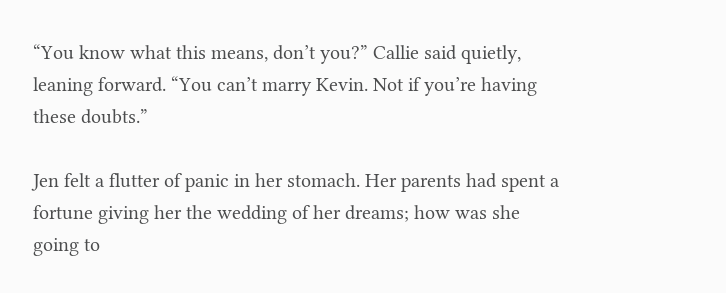“You know what this means, don’t you?” Callie said quietly, leaning forward. “You can’t marry Kevin. Not if you’re having these doubts.”

Jen felt a flutter of panic in her stomach. Her parents had spent a fortune giving her the wedding of her dreams; how was she going to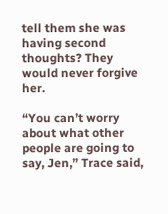tell them she was having second thoughts? They would never forgive her.

“You can’t worry about what other people are going to say, Jen,” Trace said,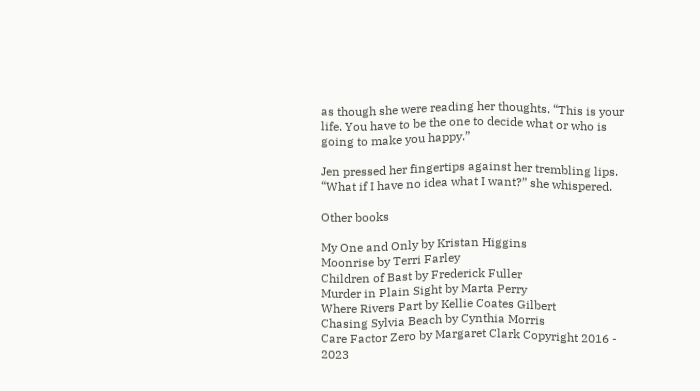as though she were reading her thoughts. “This is your life. You have to be the one to decide what or who is going to make you happy.”

Jen pressed her fingertips against her trembling lips. “What if I have no idea what I want?” she whispered.

Other books

My One and Only by Kristan Higgins
Moonrise by Terri Farley
Children of Bast by Frederick Fuller
Murder in Plain Sight by Marta Perry
Where Rivers Part by Kellie Coates Gilbert
Chasing Sylvia Beach by Cynthia Morris
Care Factor Zero by Margaret Clark Copyright 2016 - 2023